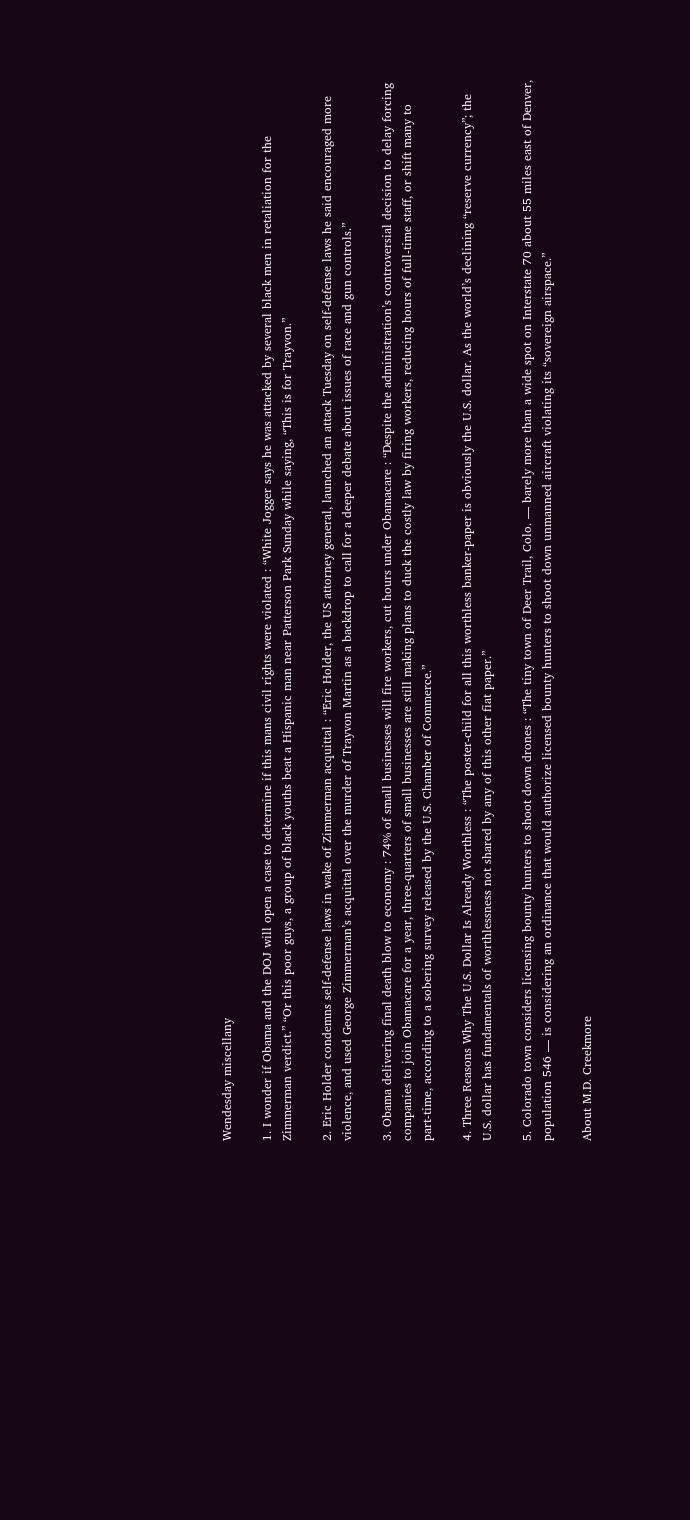Wendesday miscellany

1. I wonder if Obama and the DOJ will open a case to determine if this mans civil rights were violated : “White Jogger says he was attacked by several black men in retaliation for the Zimmerman verdict.” “Or this poor guys, a group of black youths beat a Hispanic man near Patterson Park Sunday while saying, “This is for Trayvon.”

2. Eric Holder condemns self-defense laws in wake of Zimmerman acquittal : “Eric Holder, the US attorney general, launched an attack Tuesday on self-defense laws he said encouraged more violence, and used George Zimmerman’s acquittal over the murder of Trayvon Martin as a backdrop to call for a deeper debate about issues of race and gun controls.”

3. Obama delivering final death blow to economy : 74% of small businesses will fire workers, cut hours under Obamacare : “Despite the administration’s controversial decision to delay forcing companies to join Obamacare for a year, three-quarters of small businesses are still making plans to duck the costly law by firing workers, reducing hours of full-time staff, or shift many to part-time, according to a sobering survey released by the U.S. Chamber of Commerce.”

4. Three Reasons Why The U.S. Dollar Is Already Worthless : “The poster-child for all this worthless banker-paper is obviously the U.S. dollar. As the world’s declining “reserve currency”; the U.S. dollar has fundamentals of worthlessness not shared by any of this other fiat paper.”

5. Colorado town considers licensing bounty hunters to shoot down drones : “The tiny town of Deer Trail, Colo. — barely more than a wide spot on Interstate 70 about 55 miles east of Denver, population 546 — is considering an ordinance that would authorize licensed bounty hunters to shoot down unmanned aircraft violating its “sovereign airspace.”

About M.D. Creekmore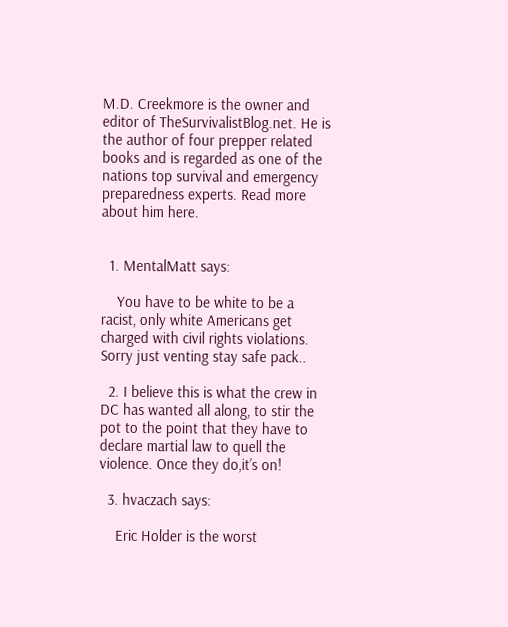M.D. Creekmore is the owner and editor of TheSurvivalistBlog.net. He is the author of four prepper related books and is regarded as one of the nations top survival and emergency preparedness experts. Read more about him here.


  1. MentalMatt says:

    You have to be white to be a racist, only white Americans get charged with civil rights violations. Sorry just venting stay safe pack..

  2. I believe this is what the crew in DC has wanted all along, to stir the pot to the point that they have to declare martial law to quell the violence. Once they do,it’s on!

  3. hvaczach says:

    Eric Holder is the worst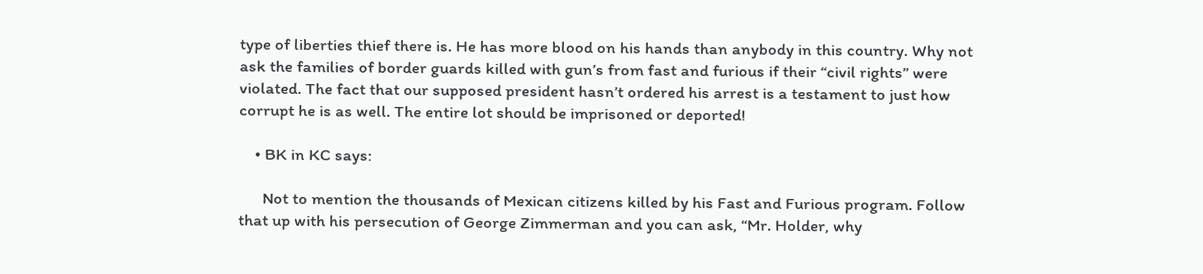type of liberties thief there is. He has more blood on his hands than anybody in this country. Why not ask the families of border guards killed with gun’s from fast and furious if their “civil rights” were violated. The fact that our supposed president hasn’t ordered his arrest is a testament to just how corrupt he is as well. The entire lot should be imprisoned or deported!

    • BK in KC says:

      Not to mention the thousands of Mexican citizens killed by his Fast and Furious program. Follow that up with his persecution of George Zimmerman and you can ask, “Mr. Holder, why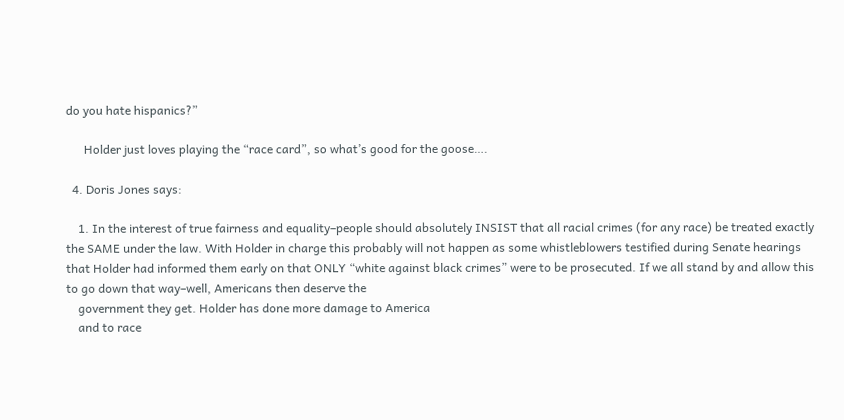do you hate hispanics?”

      Holder just loves playing the “race card”, so what’s good for the goose….

  4. Doris Jones says:

    1. In the interest of true fairness and equality–people should absolutely INSIST that all racial crimes (for any race) be treated exactly the SAME under the law. With Holder in charge this probably will not happen as some whistleblowers testified during Senate hearings that Holder had informed them early on that ONLY “white against black crimes” were to be prosecuted. If we all stand by and allow this to go down that way–well, Americans then deserve the
    government they get. Holder has done more damage to America
    and to race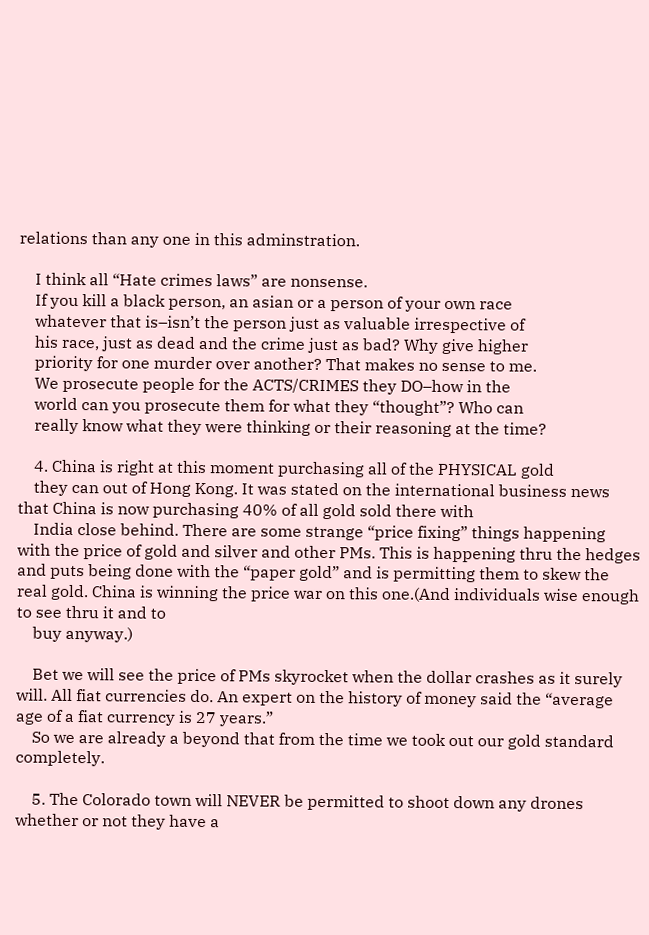relations than any one in this adminstration.

    I think all “Hate crimes laws” are nonsense.
    If you kill a black person, an asian or a person of your own race
    whatever that is–isn’t the person just as valuable irrespective of
    his race, just as dead and the crime just as bad? Why give higher
    priority for one murder over another? That makes no sense to me.
    We prosecute people for the ACTS/CRIMES they DO–how in the
    world can you prosecute them for what they “thought”? Who can
    really know what they were thinking or their reasoning at the time?

    4. China is right at this moment purchasing all of the PHYSICAL gold
    they can out of Hong Kong. It was stated on the international business news that China is now purchasing 40% of all gold sold there with
    India close behind. There are some strange “price fixing” things happening with the price of gold and silver and other PMs. This is happening thru the hedges and puts being done with the “paper gold” and is permitting them to skew the real gold. China is winning the price war on this one.(And individuals wise enough to see thru it and to
    buy anyway.)

    Bet we will see the price of PMs skyrocket when the dollar crashes as it surely will. All fiat currencies do. An expert on the history of money said the “average age of a fiat currency is 27 years.”
    So we are already a beyond that from the time we took out our gold standard completely.

    5. The Colorado town will NEVER be permitted to shoot down any drones whether or not they have a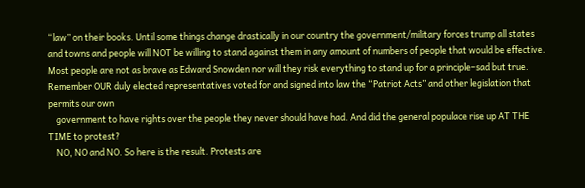“law” on their books. Until some things change drastically in our country the government/military forces trump all states and towns and people will NOT be willing to stand against them in any amount of numbers of people that would be effective. Most people are not as brave as Edward Snowden nor will they risk everything to stand up for a principle–sad but true. Remember OUR duly elected representatives voted for and signed into law the “Patriot Acts” and other legislation that permits our own
    government to have rights over the people they never should have had. And did the general populace rise up AT THE TIME to protest?
    NO, NO and NO. So here is the result. Protests are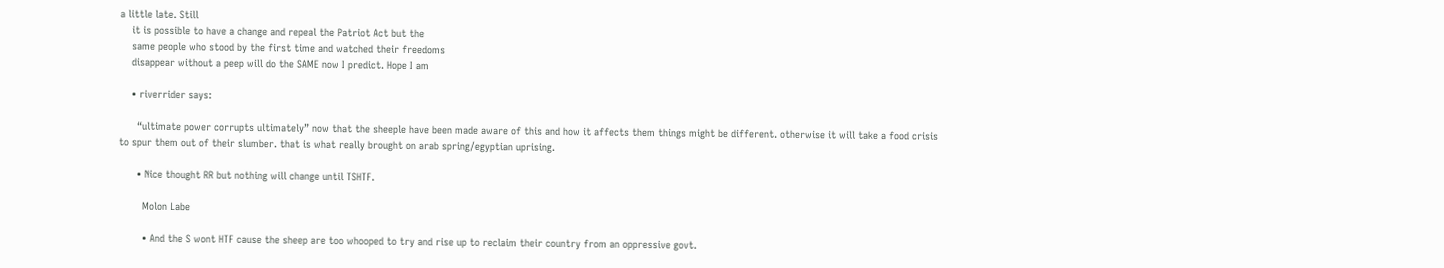a little late. Still
    it is possible to have a change and repeal the Patriot Act but the
    same people who stood by the first time and watched their freedoms
    disappear without a peep will do the SAME now I predict. Hope I am

    • riverrider says:

      “ultimate power corrupts ultimately” now that the sheeple have been made aware of this and how it affects them things might be different. otherwise it will take a food crisis to spur them out of their slumber. that is what really brought on arab spring/egyptian uprising.

      • Nice thought RR but nothing will change until TSHTF.

        Molon Labe

        • And the S wont HTF cause the sheep are too whooped to try and rise up to reclaim their country from an oppressive govt.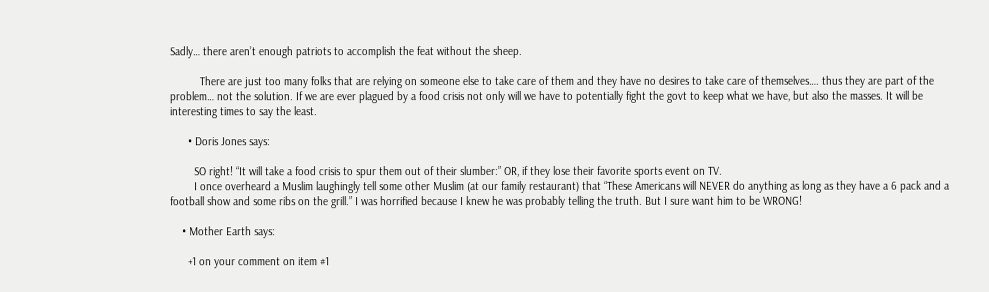Sadly… there aren’t enough patriots to accomplish the feat without the sheep.

          There are just too many folks that are relying on someone else to take care of them and they have no desires to take care of themselves…. thus they are part of the problem… not the solution. If we are ever plagued by a food crisis not only will we have to potentially fight the govt to keep what we have, but also the masses. It will be interesting times to say the least.

      • Doris Jones says:

        SO right! “It will take a food crisis to spur them out of their slumber:” OR, if they lose their favorite sports event on TV.
        I once overheard a Muslim laughingly tell some other Muslim (at our family restaurant) that “These Americans will NEVER do anything as long as they have a 6 pack and a football show and some ribs on the grill.” I was horrified because I knew he was probably telling the truth. But I sure want him to be WRONG!

    • Mother Earth says:

      +1 on your comment on item #1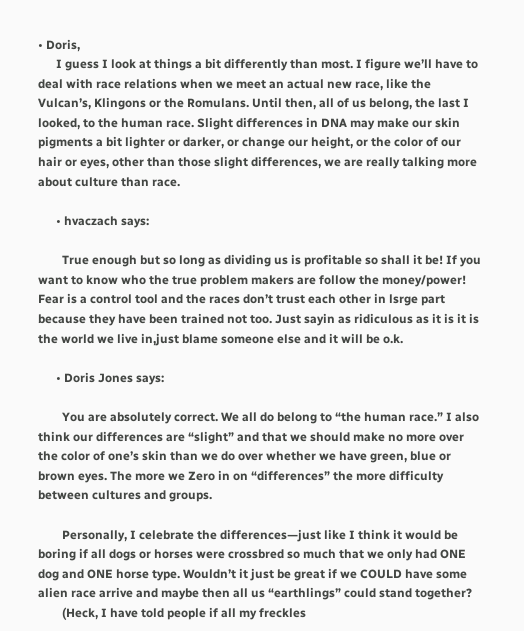• Doris,
      I guess I look at things a bit differently than most. I figure we’ll have to deal with race relations when we meet an actual new race, like the Vulcan’s, Klingons or the Romulans. Until then, all of us belong, the last I looked, to the human race. Slight differences in DNA may make our skin pigments a bit lighter or darker, or change our height, or the color of our hair or eyes, other than those slight differences, we are really talking more about culture than race.

      • hvaczach says:

        True enough but so long as dividing us is profitable so shall it be! If you want to know who the true problem makers are follow the money/power! Fear is a control tool and the races don’t trust each other in lsrge part because they have been trained not too. Just sayin as ridiculous as it is it is the world we live in,just blame someone else and it will be o.k.

      • Doris Jones says:

        You are absolutely correct. We all do belong to “the human race.” I also think our differences are “slight” and that we should make no more over the color of one’s skin than we do over whether we have green, blue or brown eyes. The more we Zero in on “differences” the more difficulty between cultures and groups.

        Personally, I celebrate the differences—just like I think it would be boring if all dogs or horses were crossbred so much that we only had ONE dog and ONE horse type. Wouldn’t it just be great if we COULD have some alien race arrive and maybe then all us “earthlings” could stand together?
        (Heck, I have told people if all my freckles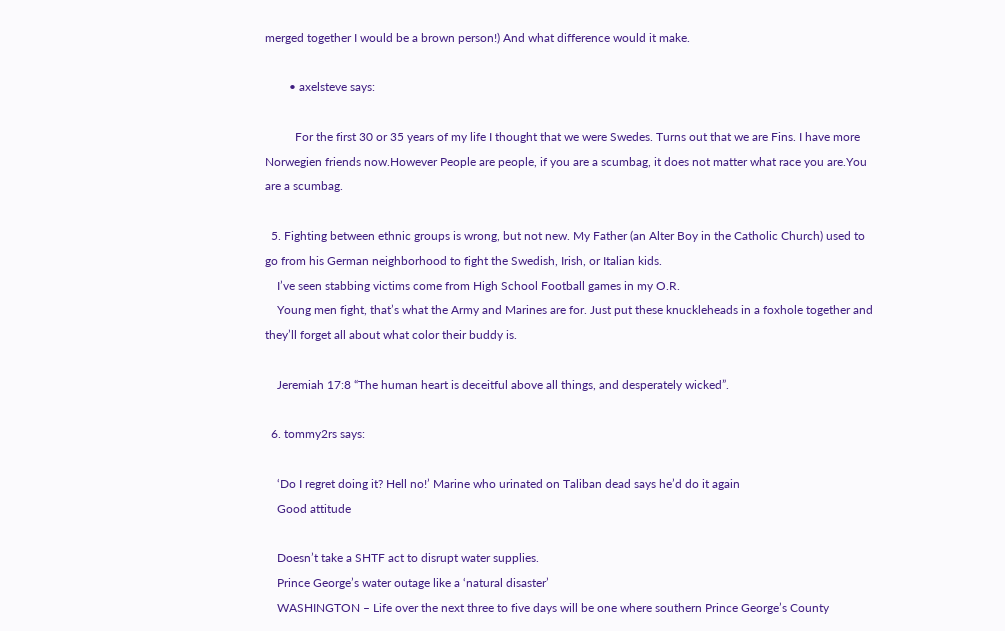merged together I would be a brown person!) And what difference would it make.

        • axelsteve says:

          For the first 30 or 35 years of my life I thought that we were Swedes. Turns out that we are Fins. I have more Norwegien friends now.However People are people, if you are a scumbag, it does not matter what race you are.You are a scumbag.

  5. Fighting between ethnic groups is wrong, but not new. My Father (an Alter Boy in the Catholic Church) used to go from his German neighborhood to fight the Swedish, Irish, or Italian kids.
    I’ve seen stabbing victims come from High School Football games in my O.R.
    Young men fight, that’s what the Army and Marines are for. Just put these knuckleheads in a foxhole together and they’ll forget all about what color their buddy is.

    Jeremiah 17:8 “The human heart is deceitful above all things, and desperately wicked”.

  6. tommy2rs says:

    ‘Do I regret doing it? Hell no!’ Marine who urinated on Taliban dead says he’d do it again
    Good attitude

    Doesn’t take a SHTF act to disrupt water supplies.
    Prince George’s water outage like a ‘natural disaster’
    WASHINGTON – Life over the next three to five days will be one where southern Prince George’s County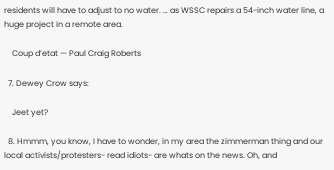residents will have to adjust to no water. … as WSSC repairs a 54-inch water line, a huge project in a remote area.

    Coup d’etat — Paul Craig Roberts

  7. Dewey Crow says:

    Jeet yet?

  8. Hmmm, you know, I have to wonder, in my area the zimmerman thing and our local activists/protesters- read idiots- are whats on the news. Oh, and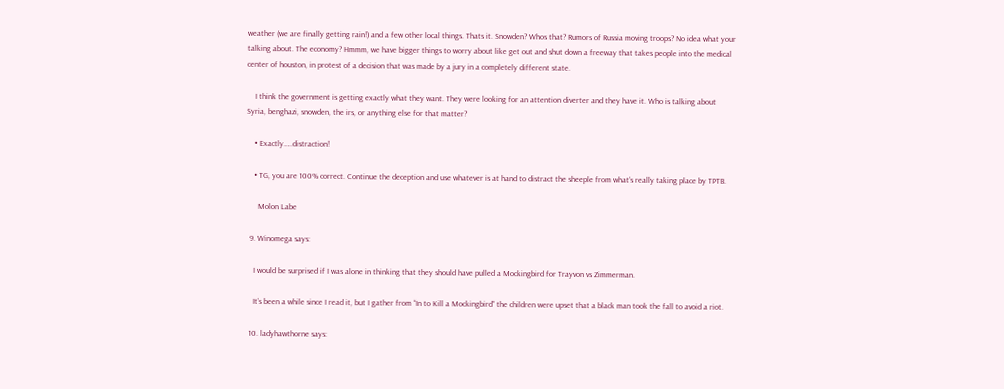weather (we are finally getting rain!) and a few other local things. Thats it. Snowden? Whos that? Rumors of Russia moving troops? No idea what your talking about. The economy? Hmmm, we have bigger things to worry about like get out and shut down a freeway that takes people into the medical center of houston, in protest of a decision that was made by a jury in a completely different state.

    I think the government is getting exactly what they want. They were looking for an attention diverter and they have it. Who is talking about Syria, benghazi, snowden, the irs, or anything else for that matter?

    • Exactly…..distraction!

    • TG, you are 100% correct. Continue the deception and use whatever is at hand to distract the sheeple from what’s really taking place by TPTB.

      Molon Labe

  9. Winomega says:

    I would be surprised if I was alone in thinking that they should have pulled a Mockingbird for Trayvon vs Zimmerman.

    It’s been a while since I read it, but I gather from “In to Kill a Mockingbird” the children were upset that a black man took the fall to avoid a riot.

  10. ladyhawthorne says: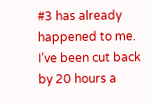#3 has already happened to me. I’ve been cut back by 20 hours a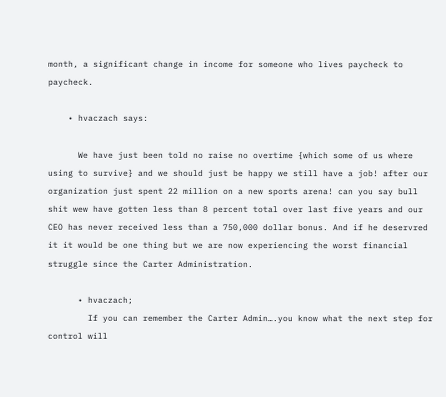month, a significant change in income for someone who lives paycheck to paycheck.

    • hvaczach says:

      We have just been told no raise no overtime {which some of us where using to survive} and we should just be happy we still have a job! after our organization just spent 22 million on a new sports arena! can you say bull shit wew have gotten less than 8 percent total over last five years and our CEO has never received less than a 750,000 dollar bonus. And if he deservred it it would be one thing but we are now experiencing the worst financial struggle since the Carter Administration.

      • hvaczach;
        If you can remember the Carter Admin….you know what the next step for control will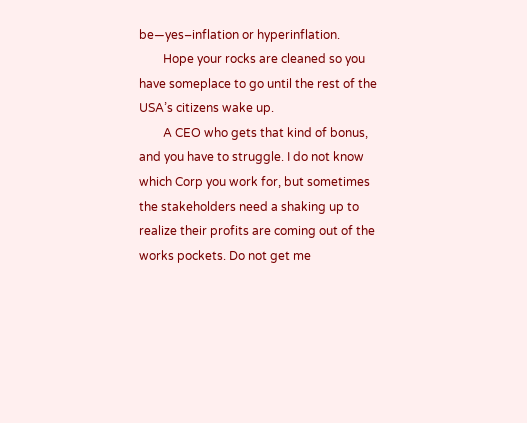be—yes–inflation or hyperinflation.
        Hope your rocks are cleaned so you have someplace to go until the rest of the USA’s citizens wake up.
        A CEO who gets that kind of bonus, and you have to struggle. I do not know which Corp you work for, but sometimes the stakeholders need a shaking up to realize their profits are coming out of the works pockets. Do not get me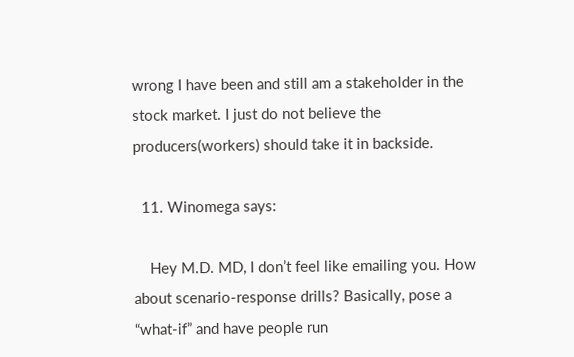wrong I have been and still am a stakeholder in the stock market. I just do not believe the producers(workers) should take it in backside.

  11. Winomega says:

    Hey M.D. MD, I don’t feel like emailing you. How about scenario-response drills? Basically, pose a “what-if” and have people run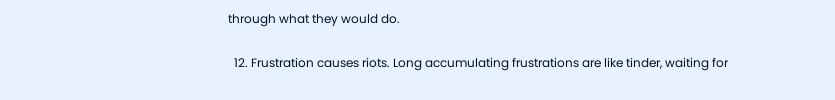through what they would do.

  12. Frustration causes riots. Long accumulating frustrations are like tinder, waiting for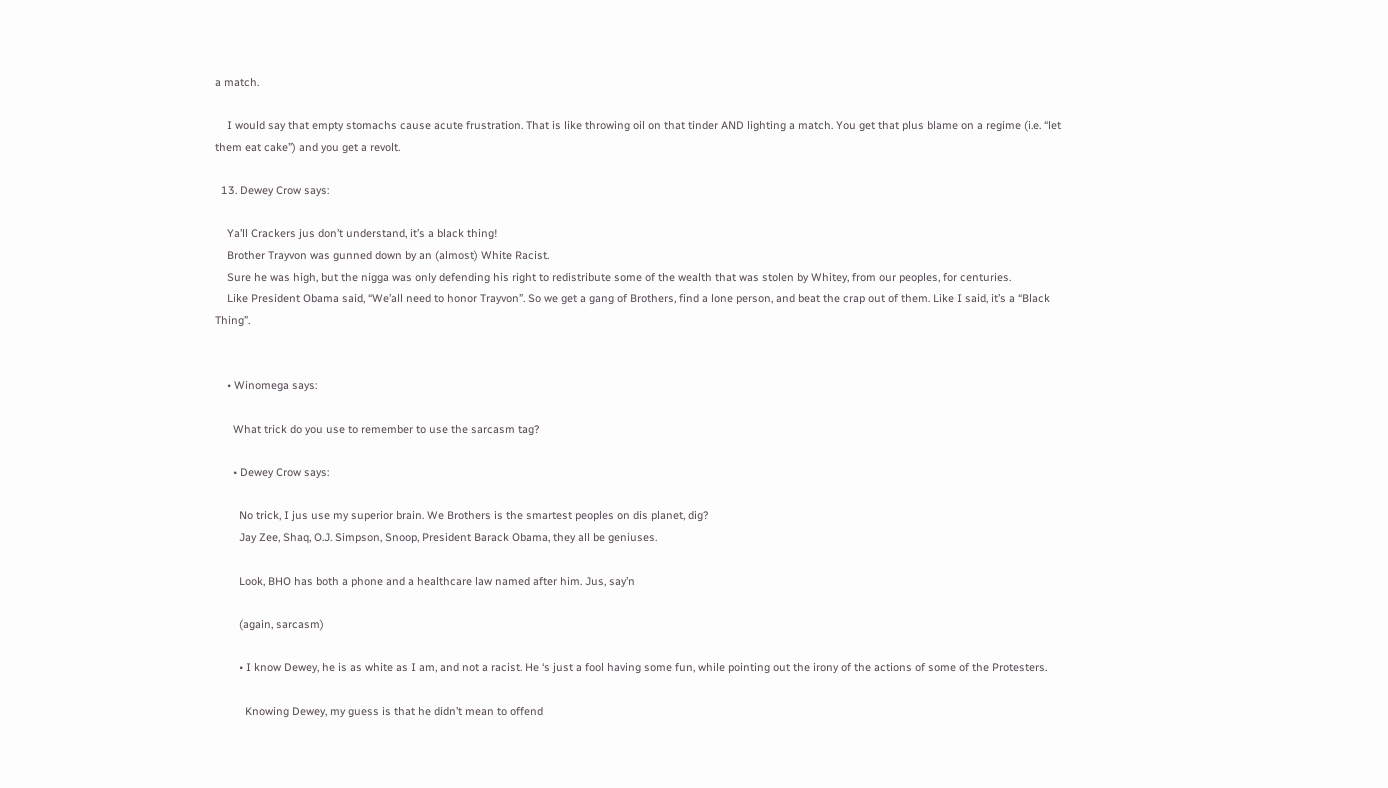a match.

    I would say that empty stomachs cause acute frustration. That is like throwing oil on that tinder AND lighting a match. You get that plus blame on a regime (i.e. “let them eat cake”) and you get a revolt.

  13. Dewey Crow says:

    Ya’ll Crackers jus don’t understand, it’s a black thing!
    Brother Trayvon was gunned down by an (almost) White Racist.
    Sure he was high, but the nigga was only defending his right to redistribute some of the wealth that was stolen by Whitey, from our peoples, for centuries.
    Like President Obama said, “We’all need to honor Trayvon”. So we get a gang of Brothers, find a lone person, and beat the crap out of them. Like I said, it’s a “Black Thing”.


    • Winomega says:

      What trick do you use to remember to use the sarcasm tag?

      • Dewey Crow says:

        No trick, I jus use my superior brain. We Brothers is the smartest peoples on dis planet, dig?
        Jay Zee, Shaq, O.J. Simpson, Snoop, President Barack Obama, they all be geniuses.

        Look, BHO has both a phone and a healthcare law named after him. Jus, say’n

        (again, sarcasm)

        • I know Dewey, he is as white as I am, and not a racist. He ‘s just a fool having some fun, while pointing out the irony of the actions of some of the Protesters.

          Knowing Dewey, my guess is that he didn’t mean to offend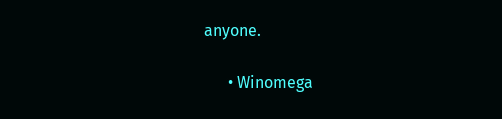anyone.

      • Winomega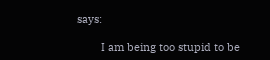says:

        I am being too stupid to be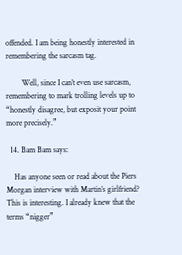offended. I am being honestly interested in remembering the sarcasm tag.

        Well, since I can’t even use sarcasm, remembering to mark trolling levels up to “honestly disagree, but exposit your point more precisely.”

  14. Bam Bam says:

    Has anyone seen or read about the Piers Morgan interview with Martin’s girlfriend? This is interesting. I already knew that the terms “nigger”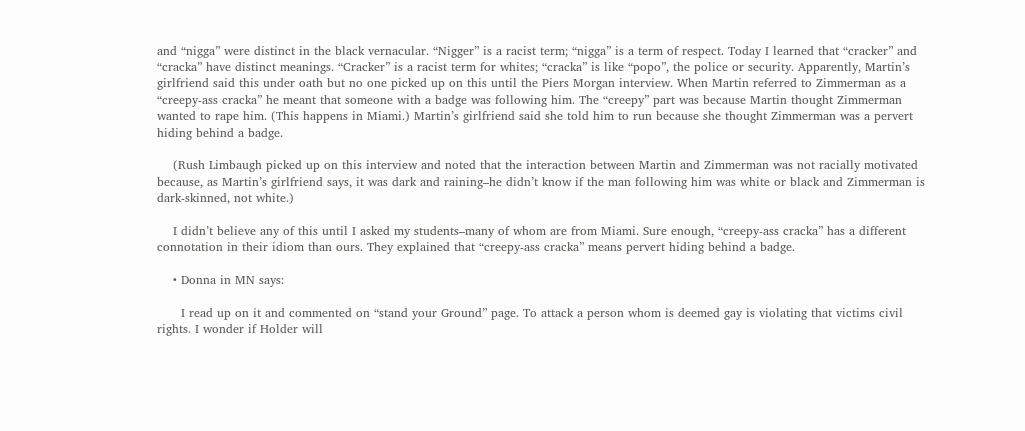and “nigga” were distinct in the black vernacular. “Nigger” is a racist term; “nigga” is a term of respect. Today I learned that “cracker” and “cracka” have distinct meanings. “Cracker” is a racist term for whites; “cracka” is like “popo”, the police or security. Apparently, Martin’s girlfriend said this under oath but no one picked up on this until the Piers Morgan interview. When Martin referred to Zimmerman as a “creepy-ass cracka” he meant that someone with a badge was following him. The “creepy” part was because Martin thought Zimmerman wanted to rape him. (This happens in Miami.) Martin’s girlfriend said she told him to run because she thought Zimmerman was a pervert hiding behind a badge.

    (Rush Limbaugh picked up on this interview and noted that the interaction between Martin and Zimmerman was not racially motivated because, as Martin’s girlfriend says, it was dark and raining–he didn’t know if the man following him was white or black and Zimmerman is dark-skinned, not white.)

    I didn’t believe any of this until I asked my students–many of whom are from Miami. Sure enough, “creepy-ass cracka” has a different connotation in their idiom than ours. They explained that “creepy-ass cracka” means pervert hiding behind a badge.

    • Donna in MN says:

      I read up on it and commented on “stand your Ground” page. To attack a person whom is deemed gay is violating that victims civil rights. I wonder if Holder will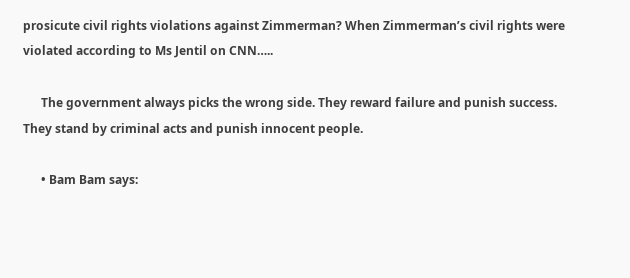prosicute civil rights violations against Zimmerman? When Zimmerman’s civil rights were violated according to Ms Jentil on CNN…..

      The government always picks the wrong side. They reward failure and punish success. They stand by criminal acts and punish innocent people.

      • Bam Bam says: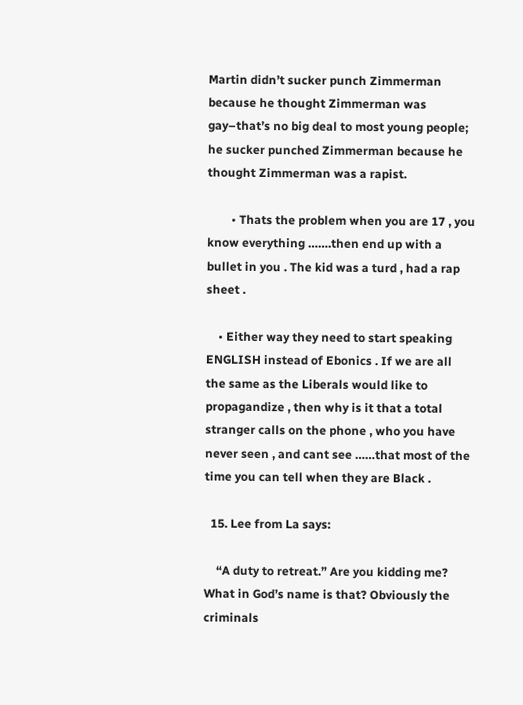Martin didn’t sucker punch Zimmerman because he thought Zimmerman was gay–that’s no big deal to most young people; he sucker punched Zimmerman because he thought Zimmerman was a rapist.

        • Thats the problem when you are 17 , you know everything …….then end up with a bullet in you . The kid was a turd , had a rap sheet .

    • Either way they need to start speaking ENGLISH instead of Ebonics . If we are all the same as the Liberals would like to propagandize , then why is it that a total stranger calls on the phone , who you have never seen , and cant see ……that most of the time you can tell when they are Black .

  15. Lee from La says:

    “A duty to retreat.” Are you kidding me? What in God’s name is that? Obviously the criminals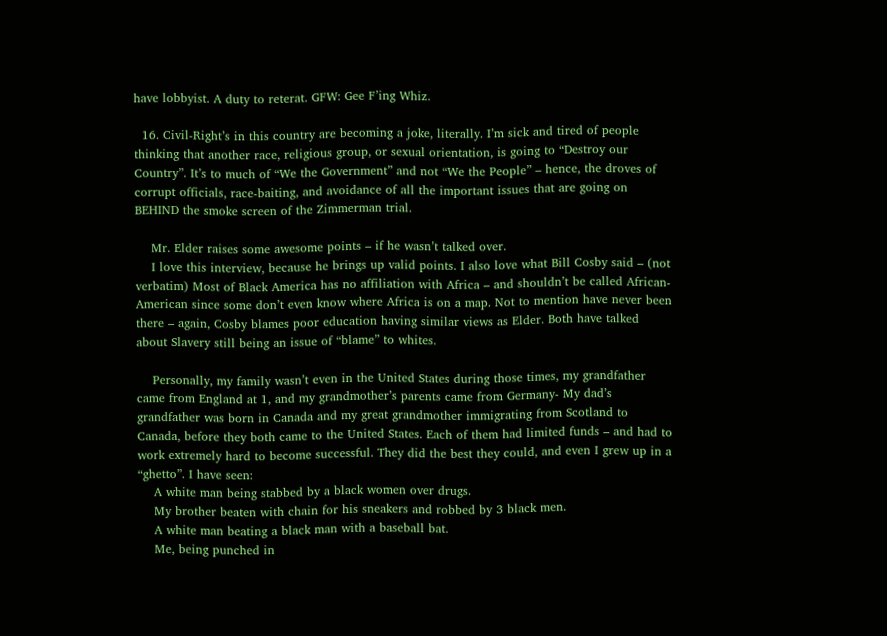have lobbyist. A duty to reterat. GFW: Gee F’ing Whiz.

  16. Civil-Right’s in this country are becoming a joke, literally. I’m sick and tired of people thinking that another race, religious group, or sexual orientation, is going to “Destroy our Country”. It’s to much of “We the Government” and not “We the People” – hence, the droves of corrupt officials, race-baiting, and avoidance of all the important issues that are going on BEHIND the smoke screen of the Zimmerman trial.

    Mr. Elder raises some awesome points – if he wasn’t talked over.
    I love this interview, because he brings up valid points. I also love what Bill Cosby said – (not verbatim) Most of Black America has no affiliation with Africa – and shouldn’t be called African-American since some don’t even know where Africa is on a map. Not to mention have never been there – again, Cosby blames poor education having similar views as Elder. Both have talked about Slavery still being an issue of “blame” to whites.

    Personally, my family wasn’t even in the United States during those times, my grandfather came from England at 1, and my grandmother’s parents came from Germany- My dad’s grandfather was born in Canada and my great grandmother immigrating from Scotland to Canada, before they both came to the United States. Each of them had limited funds – and had to work extremely hard to become successful. They did the best they could, and even I grew up in a “ghetto”. I have seen:
    A white man being stabbed by a black women over drugs.
    My brother beaten with chain for his sneakers and robbed by 3 black men.
    A white man beating a black man with a baseball bat.
    Me, being punched in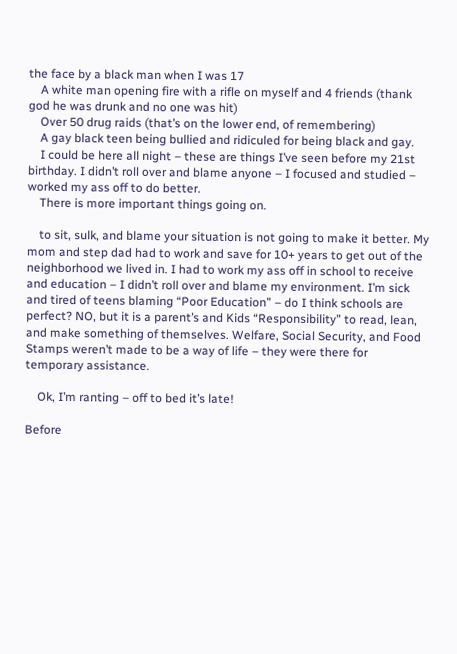the face by a black man when I was 17
    A white man opening fire with a rifle on myself and 4 friends (thank god he was drunk and no one was hit)
    Over 50 drug raids (that’s on the lower end, of remembering)
    A gay black teen being bullied and ridiculed for being black and gay.
    I could be here all night – these are things I’ve seen before my 21st birthday. I didn’t roll over and blame anyone – I focused and studied – worked my ass off to do better.
    There is more important things going on.

    to sit, sulk, and blame your situation is not going to make it better. My mom and step dad had to work and save for 10+ years to get out of the neighborhood we lived in. I had to work my ass off in school to receive and education – I didn’t roll over and blame my environment. I’m sick and tired of teens blaming “Poor Education” – do I think schools are perfect? NO, but it is a parent’s and Kids “Responsibility” to read, lean, and make something of themselves. Welfare, Social Security, and Food Stamps weren’t made to be a way of life – they were there for temporary assistance.

    Ok, I’m ranting – off to bed it’s late!

Before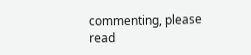commenting, please read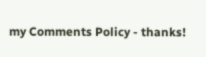my Comments Policy - thanks!